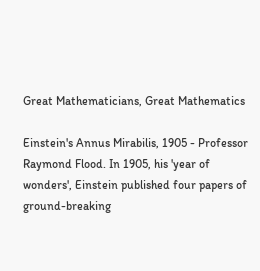Great Mathematicians, Great Mathematics

Einstein's Annus Mirabilis, 1905 - Professor Raymond Flood. In 1905, his 'year of wonders', Einstein published four papers of ground-breaking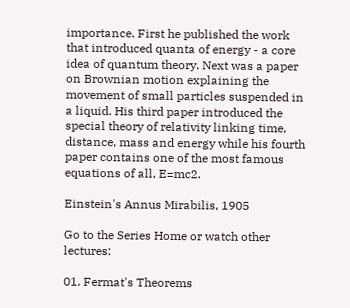importance. First he published the work that introduced quanta of energy - a core idea of quantum theory. Next was a paper on Brownian motion explaining the movement of small particles suspended in a liquid. His third paper introduced the special theory of relativity linking time, distance, mass and energy while his fourth paper contains one of the most famous equations of all, E=mc2.

Einstein's Annus Mirabilis, 1905

Go to the Series Home or watch other lectures:

01. Fermat's Theorems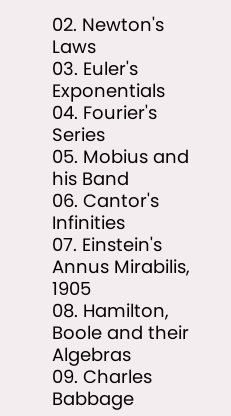02. Newton's Laws
03. Euler's Exponentials
04. Fourier's Series
05. Mobius and his Band
06. Cantor's Infinities
07. Einstein's Annus Mirabilis, 1905
08. Hamilton, Boole and their Algebras
09. Charles Babbage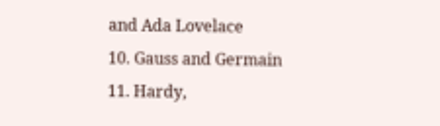and Ada Lovelace
10. Gauss and Germain
11. Hardy,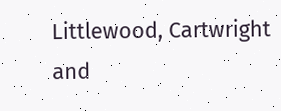Littlewood, Cartwright and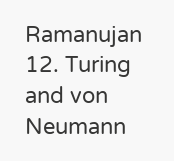Ramanujan
12. Turing and von Neumann